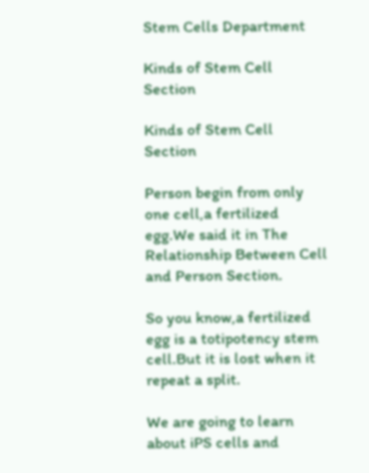Stem Cells Department

Kinds of Stem Cell Section

Kinds of Stem Cell Section

Person begin from only one cell,a fertilized egg.We said it in The Relationship Between Cell and Person Section.

So you know,a fertilized egg is a totipotency stem cell.But it is lost when it repeat a split.

We are going to learn about iPS cells and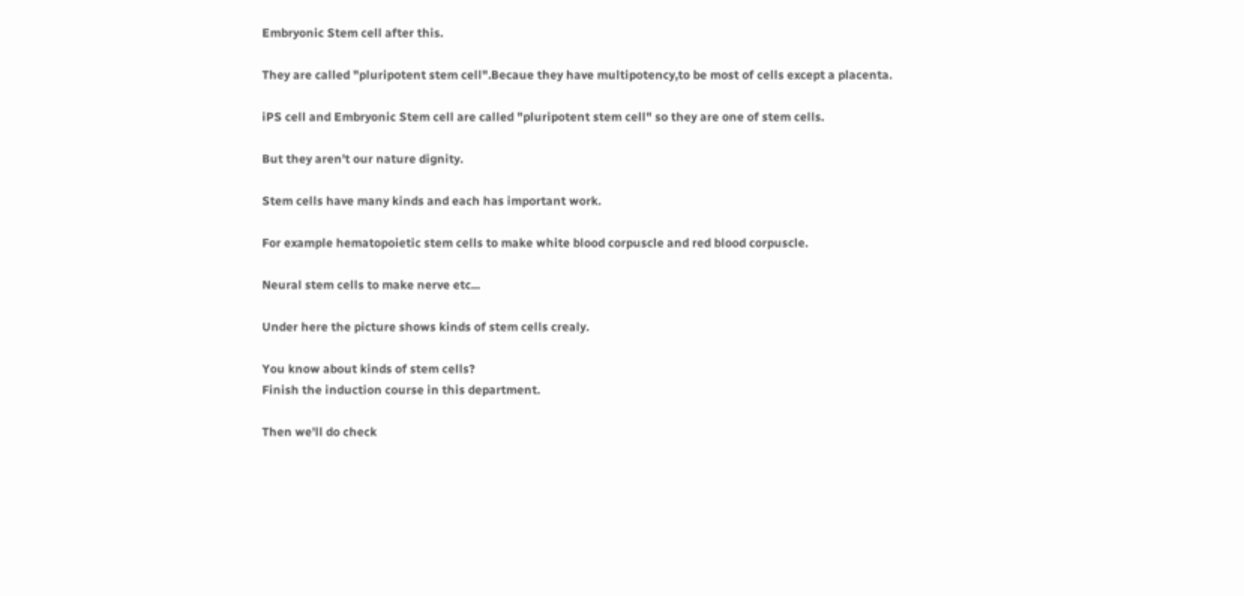Embryonic Stem cell after this.

They are called "pluripotent stem cell".Becaue they have multipotency,to be most of cells except a placenta.

iPS cell and Embryonic Stem cell are called "pluripotent stem cell" so they are one of stem cells.

But they aren't our nature dignity.

Stem cells have many kinds and each has important work.

For example hematopoietic stem cells to make white blood corpuscle and red blood corpuscle.

Neural stem cells to make nerve etc...

Under here the picture shows kinds of stem cells crealy.

You know about kinds of stem cells?
Finish the induction course in this department.

Then we'll do check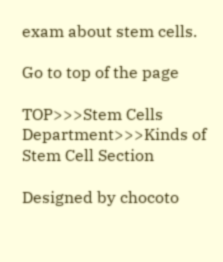exam about stem cells.

Go to top of the page

TOP>>>Stem Cells Department>>>Kinds of Stem Cell Section

Designed by chocoto